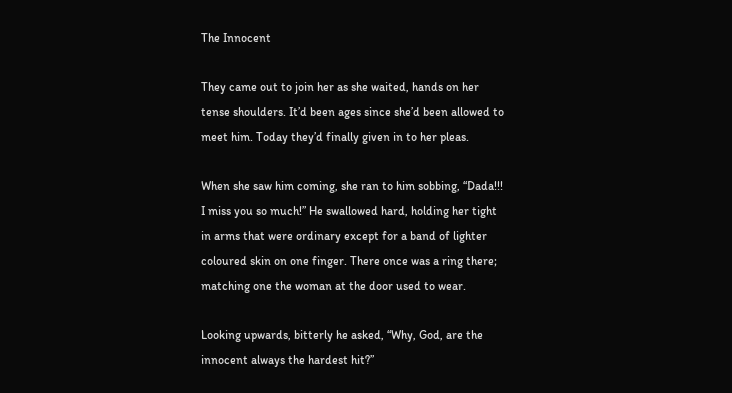The Innocent

They came out to join her as she waited, hands on her tense shoulders. It’d been ages since she’d been allowed to meet him. Today they’d finally given in to her pleas.

When she saw him coming, she ran to him sobbing, “Dada!!! I miss you so much!” He swallowed hard, holding her tight in arms that were ordinary except for a band of lighter coloured skin on one finger. There once was a ring there; matching one the woman at the door used to wear.

Looking upwards, bitterly he asked, “Why, God, are the innocent always the hardest hit?”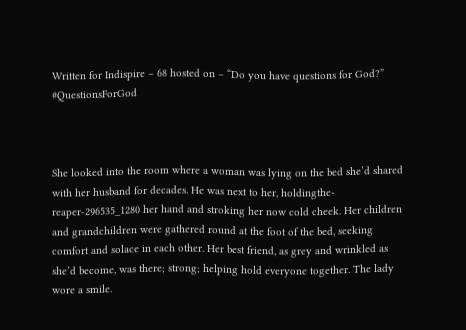Written for Indispire – 68 hosted on – “Do you have questions for God?” #QuestionsForGod



She looked into the room where a woman was lying on the bed she’d shared with her husband for decades. He was next to her, holdingthe-reaper-296535_1280 her hand and stroking her now cold cheek. Her children and grandchildren were gathered round at the foot of the bed, seeking comfort and solace in each other. Her best friend, as grey and wrinkled as she’d become, was there; strong; helping hold everyone together. The lady wore a smile.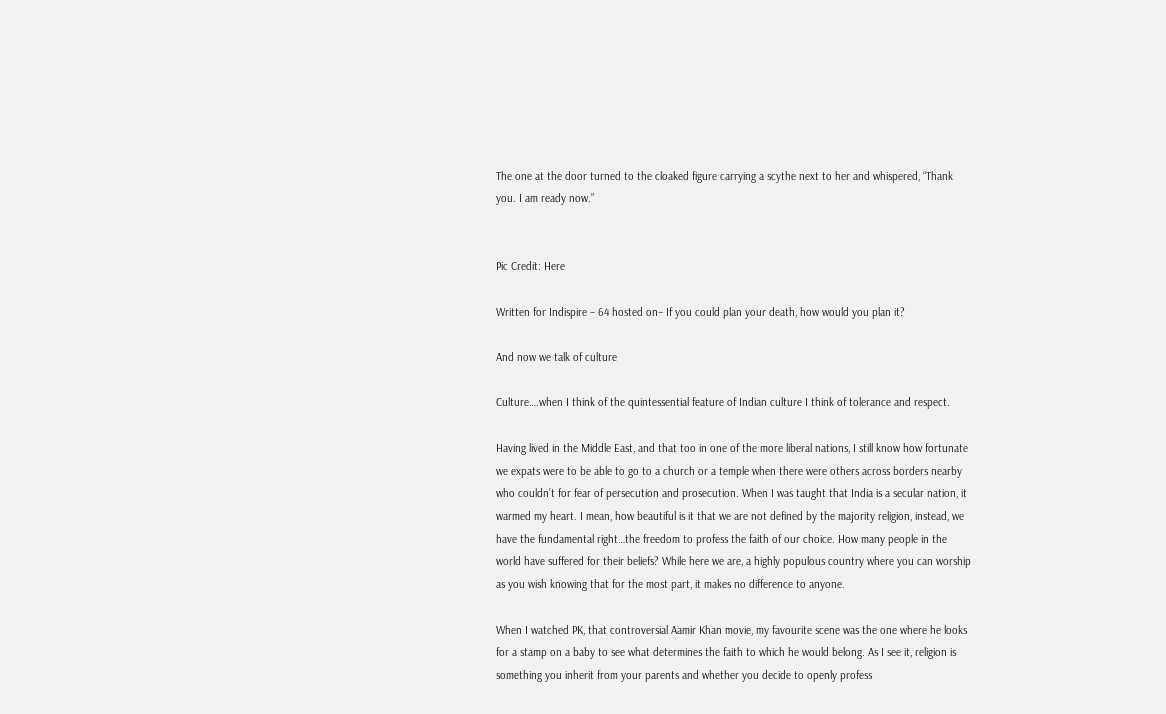The one at the door turned to the cloaked figure carrying a scythe next to her and whispered, “Thank you. I am ready now.”


Pic Credit: Here

Written for Indispire – 64 hosted on– If you could plan your death, how would you plan it?

And now we talk of culture

Culture….when I think of the quintessential feature of Indian culture I think of tolerance and respect.

Having lived in the Middle East, and that too in one of the more liberal nations, I still know how fortunate we expats were to be able to go to a church or a temple when there were others across borders nearby who couldn’t for fear of persecution and prosecution. When I was taught that India is a secular nation, it warmed my heart. I mean, how beautiful is it that we are not defined by the majority religion, instead, we have the fundamental right…the freedom to profess the faith of our choice. How many people in the world have suffered for their beliefs? While here we are, a highly populous country where you can worship as you wish knowing that for the most part, it makes no difference to anyone.

When I watched PK, that controversial Aamir Khan movie, my favourite scene was the one where he looks for a stamp on a baby to see what determines the faith to which he would belong. As I see it, religion is something you inherit from your parents and whether you decide to openly profess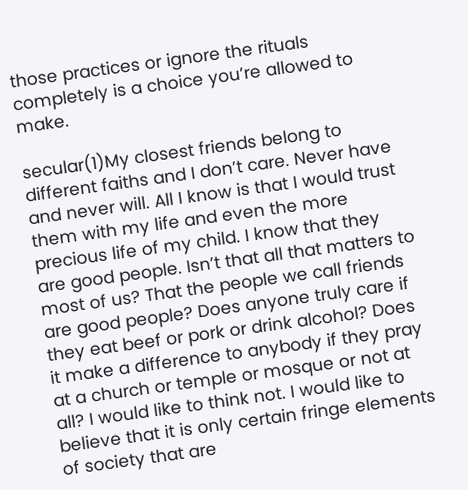those practices or ignore the rituals completely is a choice you’re allowed to make.

secular(1)My closest friends belong to different faiths and I don’t care. Never have and never will. All I know is that I would trust them with my life and even the more precious life of my child. I know that they are good people. Isn’t that all that matters to most of us? That the people we call friends are good people? Does anyone truly care if they eat beef or pork or drink alcohol? Does it make a difference to anybody if they pray at a church or temple or mosque or not at all? I would like to think not. I would like to believe that it is only certain fringe elements of society that are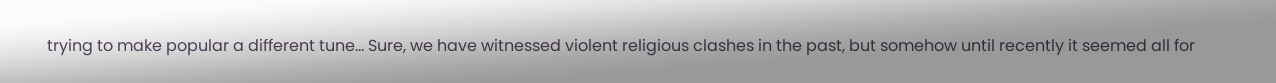trying to make popular a different tune… Sure, we have witnessed violent religious clashes in the past, but somehow until recently it seemed all for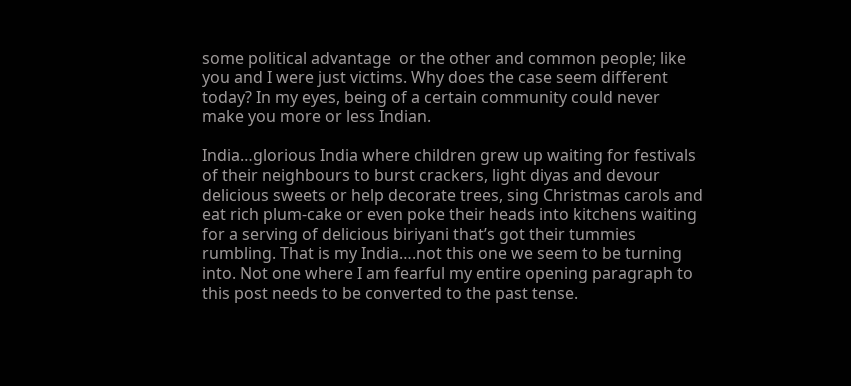some political advantage  or the other and common people; like you and I were just victims. Why does the case seem different today? In my eyes, being of a certain community could never make you more or less Indian.

India…glorious India where children grew up waiting for festivals of their neighbours to burst crackers, light diyas and devour delicious sweets or help decorate trees, sing Christmas carols and eat rich plum-cake or even poke their heads into kitchens waiting for a serving of delicious biriyani that’s got their tummies rumbling. That is my India….not this one we seem to be turning into. Not one where I am fearful my entire opening paragraph to this post needs to be converted to the past tense.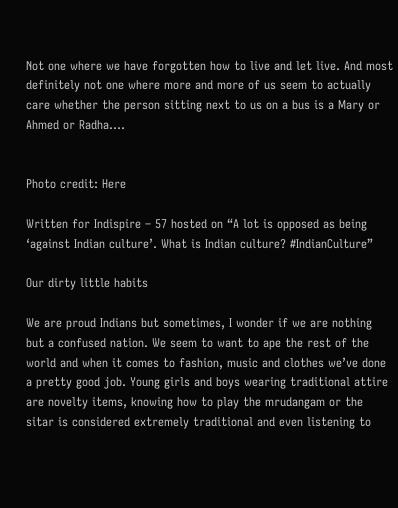Not one where we have forgotten how to live and let live. And most definitely not one where more and more of us seem to actually care whether the person sitting next to us on a bus is a Mary or Ahmed or Radha….


Photo credit: Here

Written for Indispire – 57 hosted on “A lot is opposed as being ‘against Indian culture’. What is Indian culture? #IndianCulture”

Our dirty little habits

We are proud Indians but sometimes, I wonder if we are nothing but a confused nation. We seem to want to ape the rest of the world and when it comes to fashion, music and clothes we’ve done a pretty good job. Young girls and boys wearing traditional attire are novelty items, knowing how to play the mrudangam or the sitar is considered extremely traditional and even listening to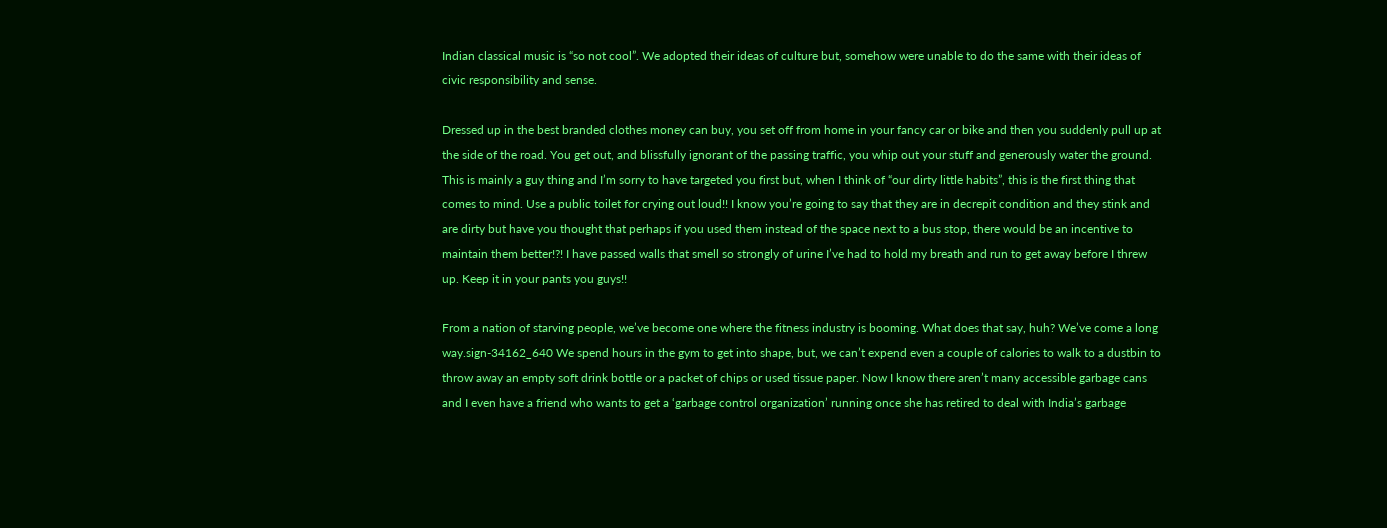Indian classical music is “so not cool”. We adopted their ideas of culture but, somehow were unable to do the same with their ideas of civic responsibility and sense.

Dressed up in the best branded clothes money can buy, you set off from home in your fancy car or bike and then you suddenly pull up at the side of the road. You get out, and blissfully ignorant of the passing traffic, you whip out your stuff and generously water the ground. This is mainly a guy thing and I’m sorry to have targeted you first but, when I think of “our dirty little habits”, this is the first thing that comes to mind. Use a public toilet for crying out loud!! I know you’re going to say that they are in decrepit condition and they stink and are dirty but have you thought that perhaps if you used them instead of the space next to a bus stop, there would be an incentive to maintain them better!?! I have passed walls that smell so strongly of urine I’ve had to hold my breath and run to get away before I threw up. Keep it in your pants you guys!!

From a nation of starving people, we’ve become one where the fitness industry is booming. What does that say, huh? We’ve come a long way.sign-34162_640 We spend hours in the gym to get into shape, but, we can’t expend even a couple of calories to walk to a dustbin to throw away an empty soft drink bottle or a packet of chips or used tissue paper. Now I know there aren’t many accessible garbage cans and I even have a friend who wants to get a ‘garbage control organization’ running once she has retired to deal with India’s garbage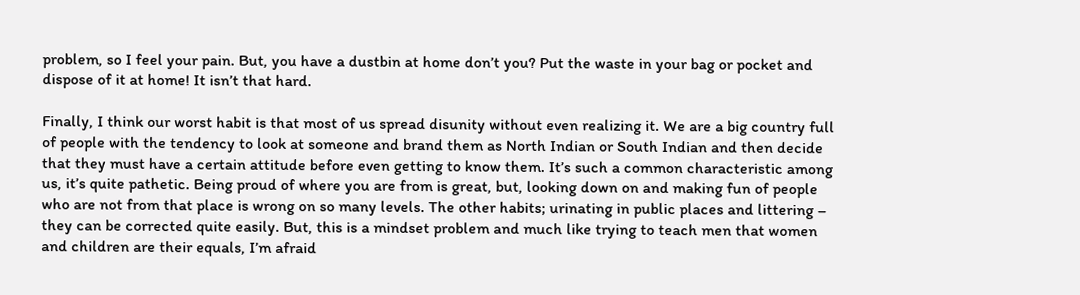problem, so I feel your pain. But, you have a dustbin at home don’t you? Put the waste in your bag or pocket and dispose of it at home! It isn’t that hard.

Finally, I think our worst habit is that most of us spread disunity without even realizing it. We are a big country full of people with the tendency to look at someone and brand them as North Indian or South Indian and then decide that they must have a certain attitude before even getting to know them. It’s such a common characteristic among us, it’s quite pathetic. Being proud of where you are from is great, but, looking down on and making fun of people who are not from that place is wrong on so many levels. The other habits; urinating in public places and littering – they can be corrected quite easily. But, this is a mindset problem and much like trying to teach men that women and children are their equals, I’m afraid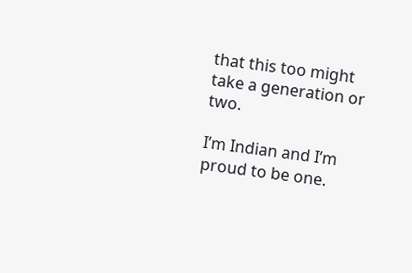that this too might take a generation or two.

I’m Indian and I’m proud to be one.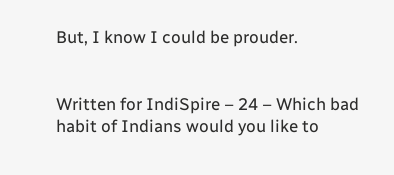But, I know I could be prouder.


Written for IndiSpire – 24 – Which bad habit of Indians would you like to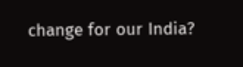change for our India?